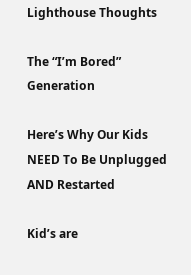Lighthouse Thoughts

The “I’m Bored” Generation

Here’s Why Our Kids NEED To Be Unplugged AND Restarted

Kid’s are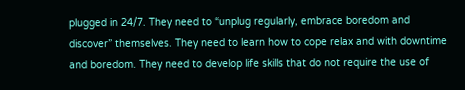plugged in 24/7. They need to “unplug regularly, embrace boredom and discover” themselves. They need to learn how to cope relax and with downtime and boredom. They need to develop life skills that do not require the use of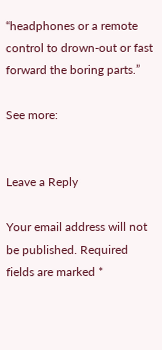“headphones or a remote control to drown-out or fast forward the boring parts.”

See more:


Leave a Reply

Your email address will not be published. Required fields are marked *